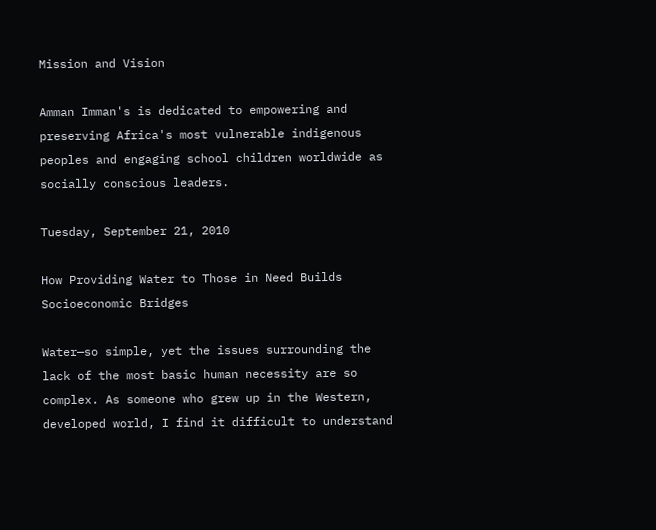Mission and Vision

Amman Imman's is dedicated to empowering and preserving Africa's most vulnerable indigenous peoples and engaging school children worldwide as socially conscious leaders.

Tuesday, September 21, 2010

How Providing Water to Those in Need Builds Socioeconomic Bridges

Water—so simple, yet the issues surrounding the lack of the most basic human necessity are so complex. As someone who grew up in the Western, developed world, I find it difficult to understand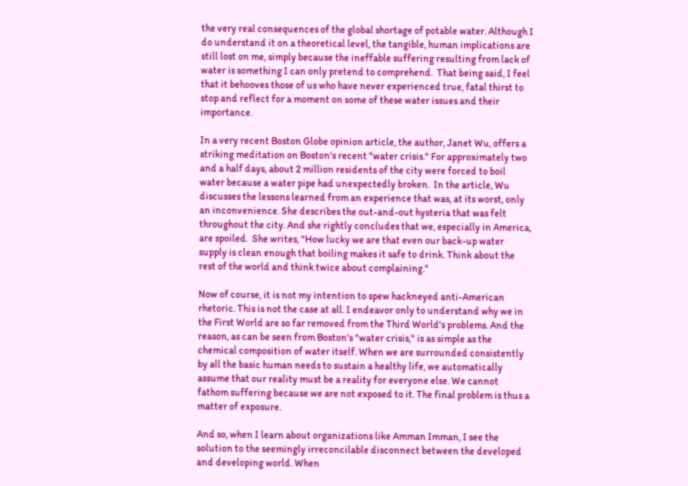the very real consequences of the global shortage of potable water. Although I do understand it on a theoretical level, the tangible, human implications are still lost on me, simply because the ineffable suffering resulting from lack of water is something I can only pretend to comprehend.  That being said, I feel that it behooves those of us who have never experienced true, fatal thirst to stop and reflect for a moment on some of these water issues and their importance.

In a very recent Boston Globe opinion article, the author, Janet Wu, offers a striking meditation on Boston's recent "water crisis." For approximately two and a half days, about 2 million residents of the city were forced to boil water because a water pipe had unexpectedly broken.  In the article, Wu discusses the lessons learned from an experience that was, at its worst, only an inconvenience. She describes the out-and-out hysteria that was felt throughout the city. And she rightly concludes that we, especially in America, are spoiled.  She writes, "How lucky we are that even our back-up water supply is clean enough that boiling makes it safe to drink. Think about the rest of the world and think twice about complaining."

Now of course, it is not my intention to spew hackneyed anti-American rhetoric. This is not the case at all. I endeavor only to understand why we in the First World are so far removed from the Third World's problems. And the reason, as can be seen from Boston's "water crisis," is as simple as the chemical composition of water itself. When we are surrounded consistently by all the basic human needs to sustain a healthy life, we automatically assume that our reality must be a reality for everyone else. We cannot fathom suffering because we are not exposed to it. The final problem is thus a matter of exposure.

And so, when I learn about organizations like Amman Imman, I see the solution to the seemingly irreconcilable disconnect between the developed and developing world. When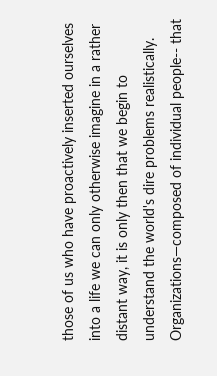those of us who have proactively inserted ourselves into a life we can only otherwise imagine in a rather distant way, it is only then that we begin to understand the world's dire problems realistically. Organizations—composed of individual people-- that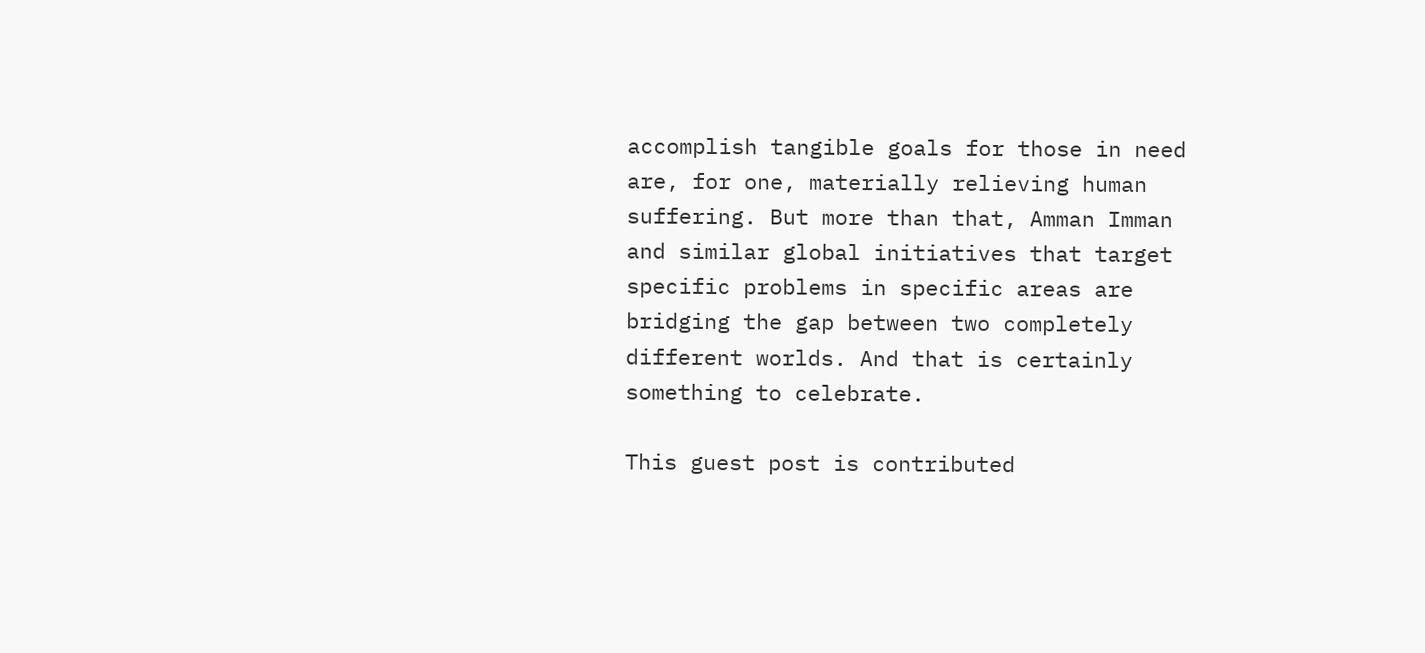accomplish tangible goals for those in need are, for one, materially relieving human suffering. But more than that, Amman Imman and similar global initiatives that target specific problems in specific areas are bridging the gap between two completely different worlds. And that is certainly something to celebrate.

This guest post is contributed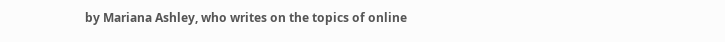by Mariana Ashley, who writes on the topics of online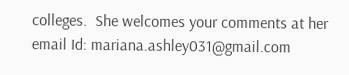colleges.  She welcomes your comments at her email Id: mariana.ashley031@gmail.com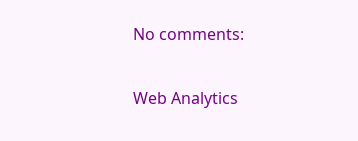No comments:

Web Analytics